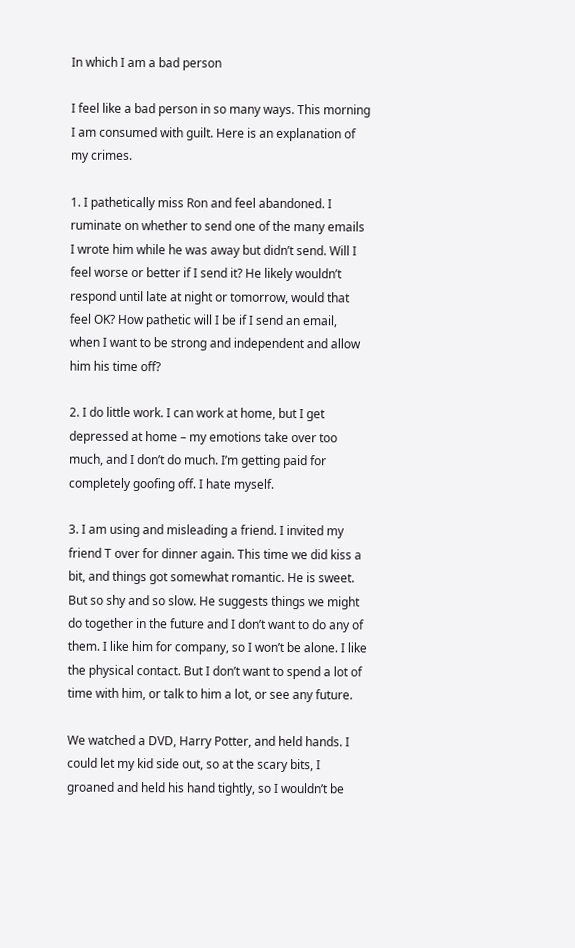In which I am a bad person

I feel like a bad person in so many ways. This morning I am consumed with guilt. Here is an explanation of my crimes.

1. I pathetically miss Ron and feel abandoned. I ruminate on whether to send one of the many emails I wrote him while he was away but didn’t send. Will I feel worse or better if I send it? He likely wouldn’t respond until late at night or tomorrow, would that feel OK? How pathetic will I be if I send an email, when I want to be strong and independent and allow him his time off?

2. I do little work. I can work at home, but I get depressed at home – my emotions take over too much, and I don’t do much. I’m getting paid for completely goofing off. I hate myself.

3. I am using and misleading a friend. I invited my friend T over for dinner again. This time we did kiss a bit, and things got somewhat romantic. He is sweet. But so shy and so slow. He suggests things we might do together in the future and I don’t want to do any of them. I like him for company, so I won’t be alone. I like the physical contact. But I don’t want to spend a lot of time with him, or talk to him a lot, or see any future.

We watched a DVD, Harry Potter, and held hands. I could let my kid side out, so at the scary bits, I groaned and held his hand tightly, so I wouldn’t be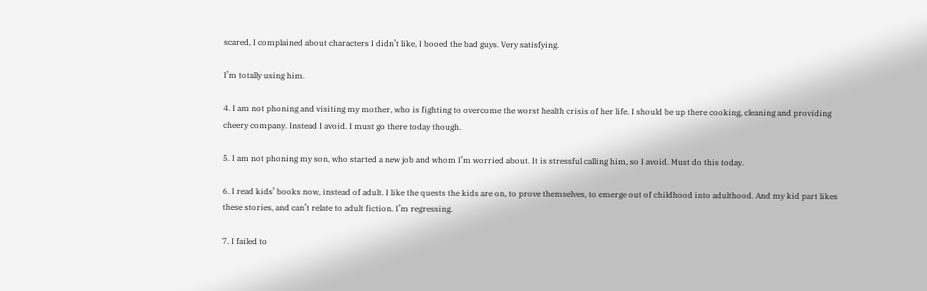scared, I complained about characters I didn’t like, I booed the bad guys. Very satisfying.

I’m totally using him.

4. I am not phoning and visiting my mother, who is fighting to overcome the worst health crisis of her life. I should be up there cooking, cleaning and providing cheery company. Instead I avoid. I must go there today though.

5. I am not phoning my son, who started a new job and whom I’m worried about. It is stressful calling him, so I avoid. Must do this today.

6. I read kids’ books now, instead of adult. I like the quests the kids are on, to prove themselves, to emerge out of childhood into adulthood. And my kid part likes these stories, and can’t relate to adult fiction. I’m regressing.

7. I failed to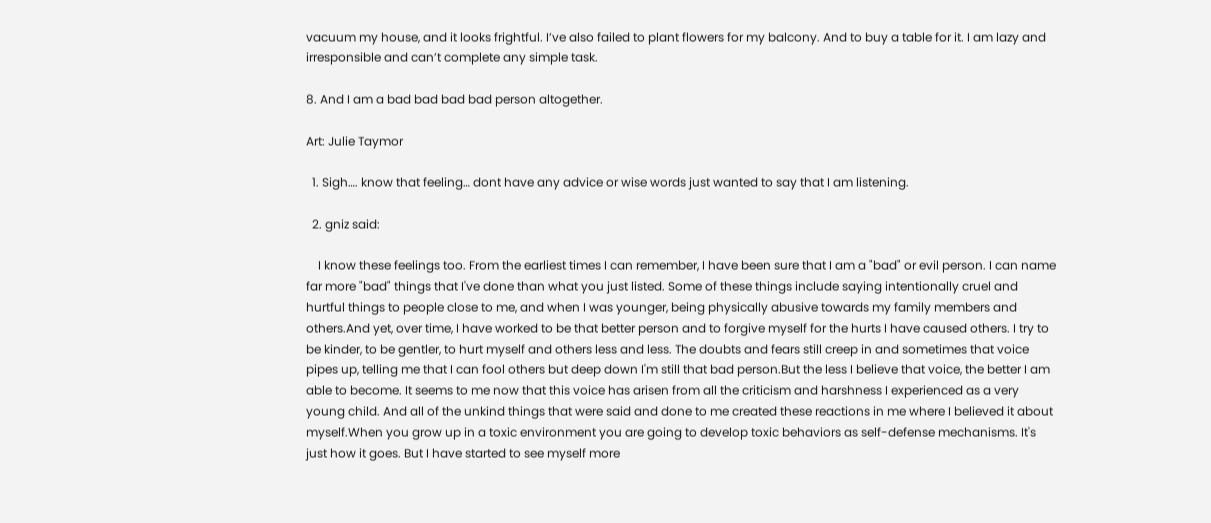vacuum my house, and it looks frightful. I’ve also failed to plant flowers for my balcony. And to buy a table for it. I am lazy and irresponsible and can’t complete any simple task.

8. And I am a bad bad bad bad person altogether.

Art: Julie Taymor

  1. Sigh…. know that feeling… dont have any advice or wise words just wanted to say that I am listening.

  2. gniz said:

    I know these feelings too. From the earliest times I can remember, I have been sure that I am a "bad" or evil person. I can name far more "bad" things that I've done than what you just listed. Some of these things include saying intentionally cruel and hurtful things to people close to me, and when I was younger, being physically abusive towards my family members and others.And yet, over time, I have worked to be that better person and to forgive myself for the hurts I have caused others. I try to be kinder, to be gentler, to hurt myself and others less and less. The doubts and fears still creep in and sometimes that voice pipes up, telling me that I can fool others but deep down I'm still that bad person.But the less I believe that voice, the better I am able to become. It seems to me now that this voice has arisen from all the criticism and harshness I experienced as a very young child. And all of the unkind things that were said and done to me created these reactions in me where I believed it about myself.When you grow up in a toxic environment you are going to develop toxic behaviors as self-defense mechanisms. It's just how it goes. But I have started to see myself more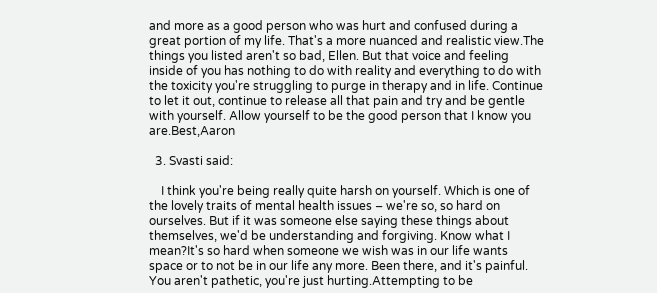and more as a good person who was hurt and confused during a great portion of my life. That's a more nuanced and realistic view.The things you listed aren't so bad, Ellen. But that voice and feeling inside of you has nothing to do with reality and everything to do with the toxicity you're struggling to purge in therapy and in life. Continue to let it out, continue to release all that pain and try and be gentle with yourself. Allow yourself to be the good person that I know you are.Best,Aaron

  3. Svasti said:

    I think you're being really quite harsh on yourself. Which is one of the lovely traits of mental health issues – we're so, so hard on ourselves. But if it was someone else saying these things about themselves, we'd be understanding and forgiving. Know what I mean?It's so hard when someone we wish was in our life wants space or to not be in our life any more. Been there, and it's painful. You aren't pathetic, you're just hurting.Attempting to be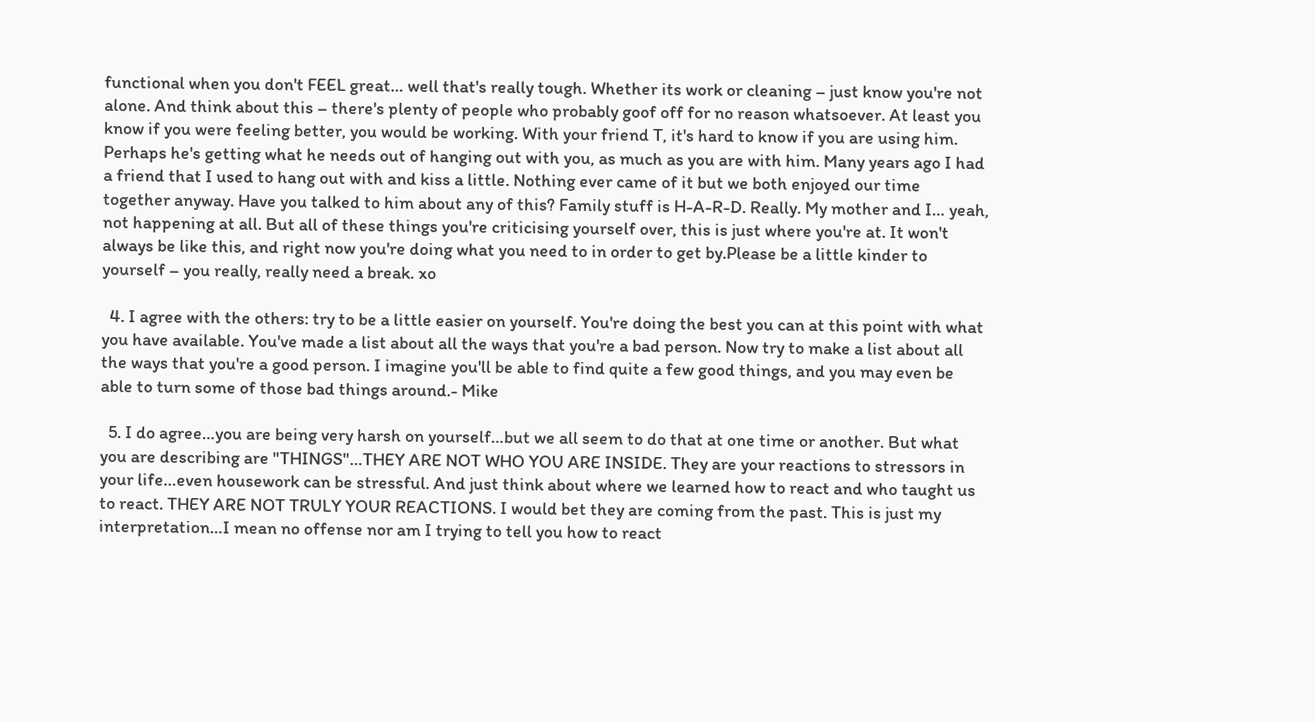functional when you don't FEEL great… well that's really tough. Whether its work or cleaning – just know you're not alone. And think about this – there's plenty of people who probably goof off for no reason whatsoever. At least you know if you were feeling better, you would be working. With your friend T, it's hard to know if you are using him. Perhaps he's getting what he needs out of hanging out with you, as much as you are with him. Many years ago I had a friend that I used to hang out with and kiss a little. Nothing ever came of it but we both enjoyed our time together anyway. Have you talked to him about any of this? Family stuff is H-A-R-D. Really. My mother and I… yeah, not happening at all. But all of these things you're criticising yourself over, this is just where you're at. It won't always be like this, and right now you're doing what you need to in order to get by.Please be a little kinder to yourself – you really, really need a break. xo

  4. I agree with the others: try to be a little easier on yourself. You're doing the best you can at this point with what you have available. You've made a list about all the ways that you're a bad person. Now try to make a list about all the ways that you're a good person. I imagine you'll be able to find quite a few good things, and you may even be able to turn some of those bad things around.- Mike

  5. I do agree…you are being very harsh on yourself…but we all seem to do that at one time or another. But what you are describing are "THINGS"…THEY ARE NOT WHO YOU ARE INSIDE. They are your reactions to stressors in your life…even housework can be stressful. And just think about where we learned how to react and who taught us to react. THEY ARE NOT TRULY YOUR REACTIONS. I would bet they are coming from the past. This is just my interpretation…I mean no offense nor am I trying to tell you how to react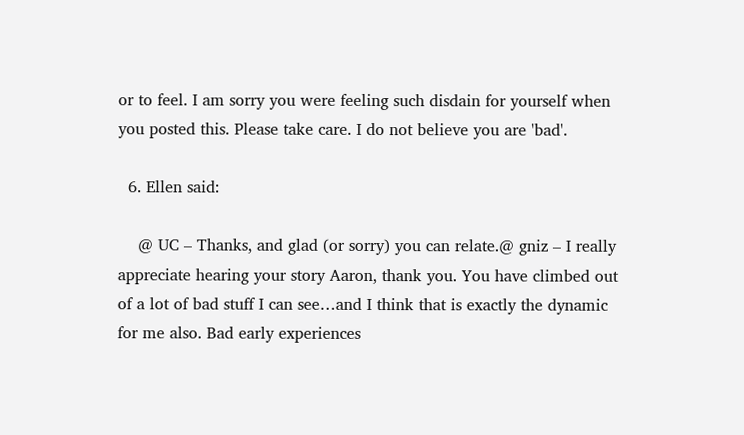or to feel. I am sorry you were feeling such disdain for yourself when you posted this. Please take care. I do not believe you are 'bad'.

  6. Ellen said:

    @ UC – Thanks, and glad (or sorry) you can relate.@ gniz – I really appreciate hearing your story Aaron, thank you. You have climbed out of a lot of bad stuff I can see…and I think that is exactly the dynamic for me also. Bad early experiences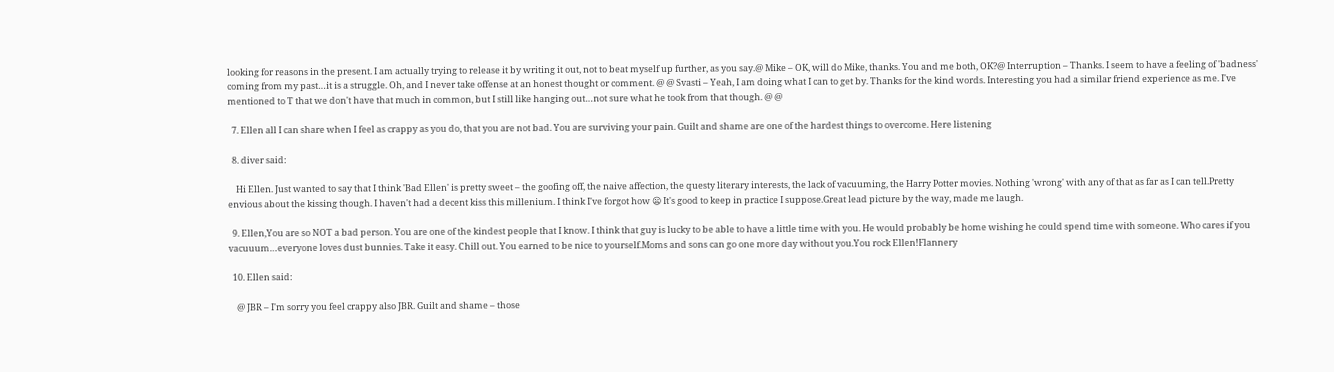looking for reasons in the present. I am actually trying to release it by writing it out, not to beat myself up further, as you say.@ Mike – OK, will do Mike, thanks. You and me both, OK?@ Interruption – Thanks. I seem to have a feeling of 'badness' coming from my past…it is a struggle. Oh, and I never take offense at an honest thought or comment. @ @ Svasti – Yeah, I am doing what I can to get by. Thanks for the kind words. Interesting you had a similar friend experience as me. I've mentioned to T that we don't have that much in common, but I still like hanging out…not sure what he took from that though. @ @

  7. Ellen all I can share when I feel as crappy as you do, that you are not bad. You are surviving your pain. Guilt and shame are one of the hardest things to overcome. Here listening

  8. diver said:

    Hi Ellen. Just wanted to say that I think 'Bad Ellen' is pretty sweet – the goofing off, the naive affection, the questy literary interests, the lack of vacuuming, the Harry Potter movies. Nothing 'wrong' with any of that as far as I can tell.Pretty envious about the kissing though. I haven't had a decent kiss this millenium. I think I've forgot how 😦 It's good to keep in practice I suppose.Great lead picture by the way, made me laugh.

  9. Ellen,You are so NOT a bad person. You are one of the kindest people that I know. I think that guy is lucky to be able to have a little time with you. He would probably be home wishing he could spend time with someone. Who cares if you vacuuum…everyone loves dust bunnies. Take it easy. Chill out. You earned to be nice to yourself.Moms and sons can go one more day without you.You rock Ellen!Flannery

  10. Ellen said:

    @ JBR – I'm sorry you feel crappy also JBR. Guilt and shame – those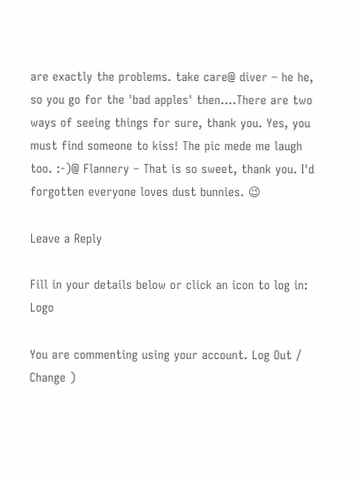are exactly the problems. take care@ diver – he he, so you go for the 'bad apples' then….There are two ways of seeing things for sure, thank you. Yes, you must find someone to kiss! The pic mede me laugh too. :-)@ Flannery – That is so sweet, thank you. I'd forgotten everyone loves dust bunnies. 😉

Leave a Reply

Fill in your details below or click an icon to log in: Logo

You are commenting using your account. Log Out /  Change )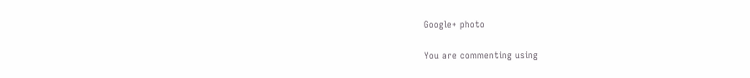Google+ photo

You are commenting using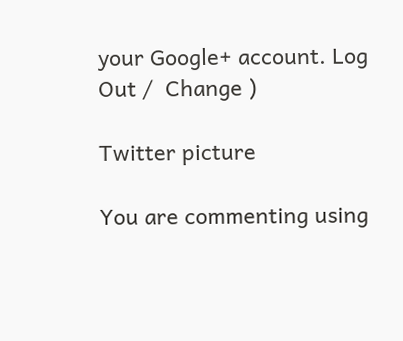your Google+ account. Log Out /  Change )

Twitter picture

You are commenting using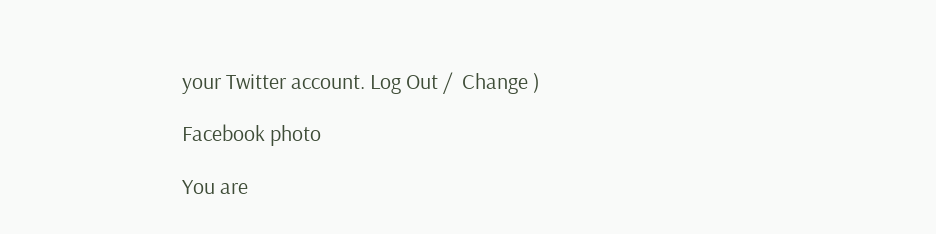your Twitter account. Log Out /  Change )

Facebook photo

You are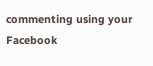commenting using your Facebook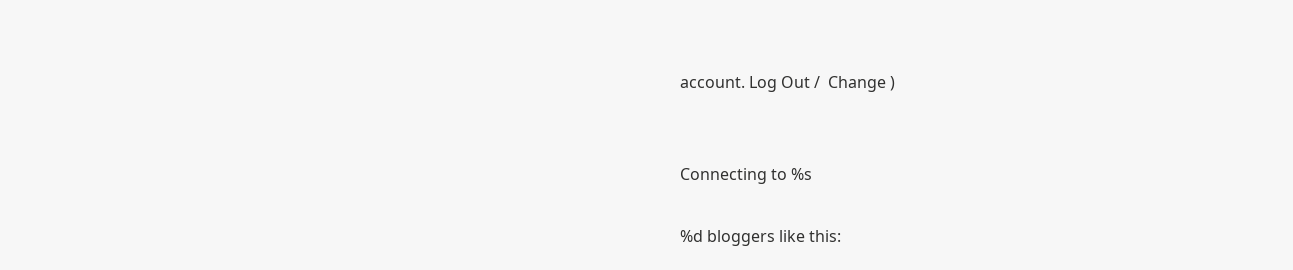account. Log Out /  Change )


Connecting to %s

%d bloggers like this: